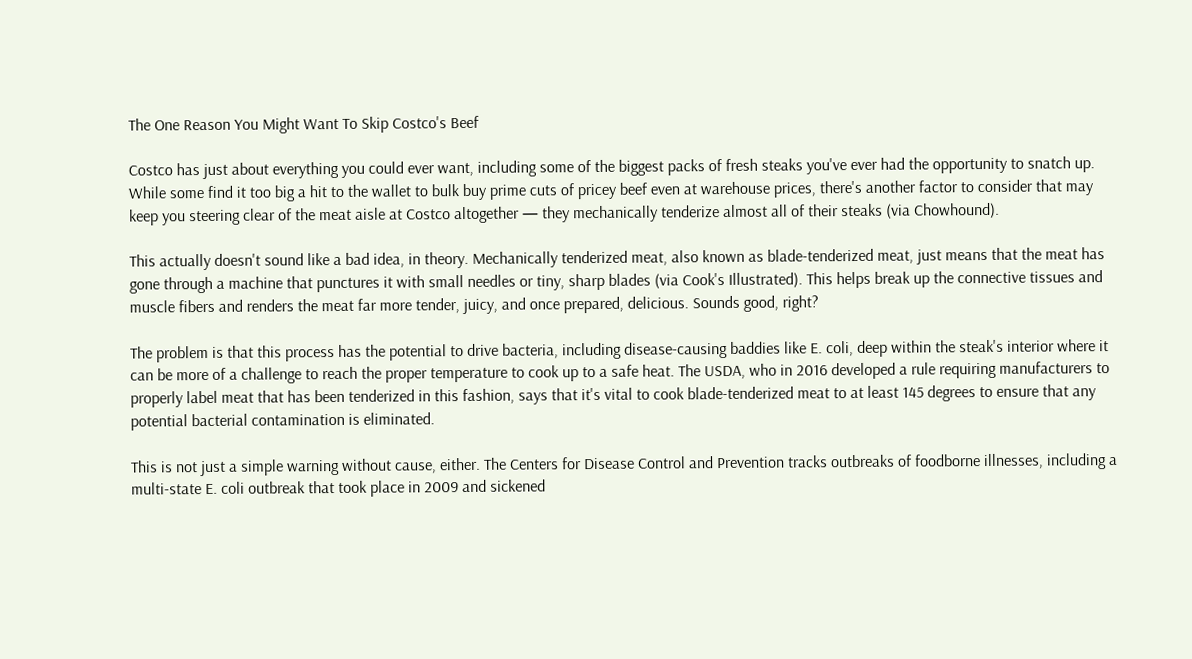The One Reason You Might Want To Skip Costco's Beef

Costco has just about everything you could ever want, including some of the biggest packs of fresh steaks you've ever had the opportunity to snatch up. While some find it too big a hit to the wallet to bulk buy prime cuts of pricey beef even at warehouse prices, there's another factor to consider that may keep you steering clear of the meat aisle at Costco altogether — they mechanically tenderize almost all of their steaks (via Chowhound).

This actually doesn't sound like a bad idea, in theory. Mechanically tenderized meat, also known as blade-tenderized meat, just means that the meat has gone through a machine that punctures it with small needles or tiny, sharp blades (via Cook's Illustrated). This helps break up the connective tissues and muscle fibers and renders the meat far more tender, juicy, and once prepared, delicious. Sounds good, right?

The problem is that this process has the potential to drive bacteria, including disease-causing baddies like E. coli, deep within the steak's interior where it can be more of a challenge to reach the proper temperature to cook up to a safe heat. The USDA, who in 2016 developed a rule requiring manufacturers to properly label meat that has been tenderized in this fashion, says that it's vital to cook blade-tenderized meat to at least 145 degrees to ensure that any potential bacterial contamination is eliminated.

This is not just a simple warning without cause, either. The Centers for Disease Control and Prevention tracks outbreaks of foodborne illnesses, including a multi-state E. coli outbreak that took place in 2009 and sickened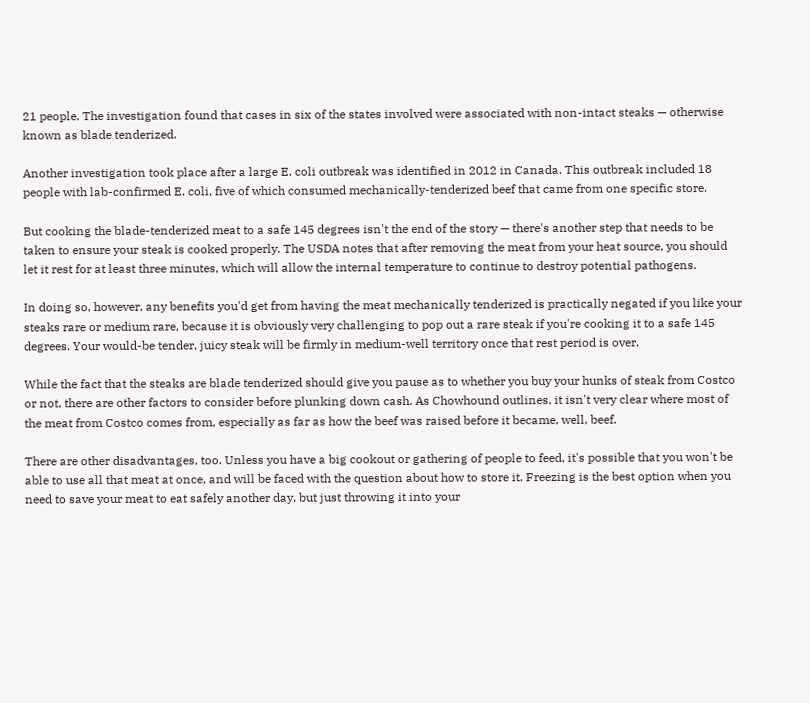21 people. The investigation found that cases in six of the states involved were associated with non-intact steaks — otherwise known as blade tenderized.

Another investigation took place after a large E. coli outbreak was identified in 2012 in Canada. This outbreak included 18 people with lab-confirmed E. coli, five of which consumed mechanically-tenderized beef that came from one specific store.

But cooking the blade-tenderized meat to a safe 145 degrees isn't the end of the story — there's another step that needs to be taken to ensure your steak is cooked properly. The USDA notes that after removing the meat from your heat source, you should let it rest for at least three minutes, which will allow the internal temperature to continue to destroy potential pathogens.

In doing so, however, any benefits you'd get from having the meat mechanically tenderized is practically negated if you like your steaks rare or medium rare, because it is obviously very challenging to pop out a rare steak if you're cooking it to a safe 145 degrees. Your would-be tender, juicy steak will be firmly in medium-well territory once that rest period is over.

While the fact that the steaks are blade tenderized should give you pause as to whether you buy your hunks of steak from Costco or not, there are other factors to consider before plunking down cash. As Chowhound outlines, it isn't very clear where most of the meat from Costco comes from, especially as far as how the beef was raised before it became, well, beef.

There are other disadvantages, too. Unless you have a big cookout or gathering of people to feed, it's possible that you won't be able to use all that meat at once, and will be faced with the question about how to store it. Freezing is the best option when you need to save your meat to eat safely another day, but just throwing it into your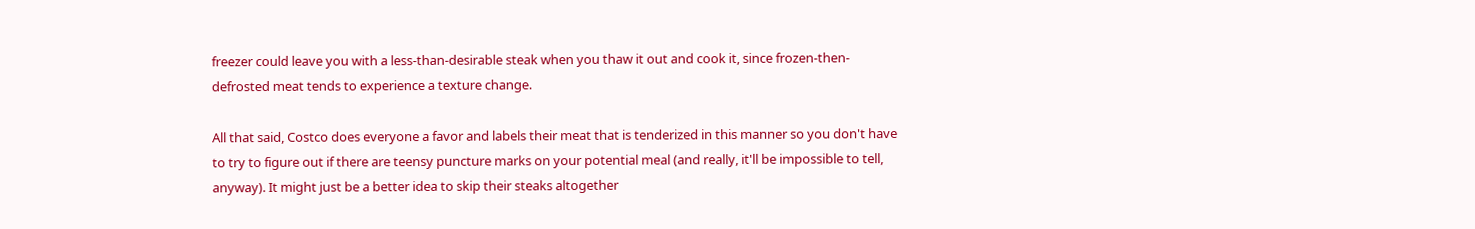freezer could leave you with a less-than-desirable steak when you thaw it out and cook it, since frozen-then-defrosted meat tends to experience a texture change.

All that said, Costco does everyone a favor and labels their meat that is tenderized in this manner so you don't have to try to figure out if there are teensy puncture marks on your potential meal (and really, it'll be impossible to tell, anyway). It might just be a better idea to skip their steaks altogether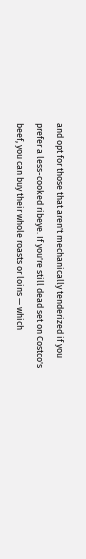and opt for those that aren't mechanically tenderized if you prefer a less-cooked ribeye. If you're still dead set on Costco's beef, you can buy their whole roasts or loins — which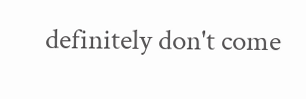definitely don't come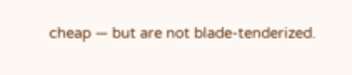cheap — but are not blade-tenderized.